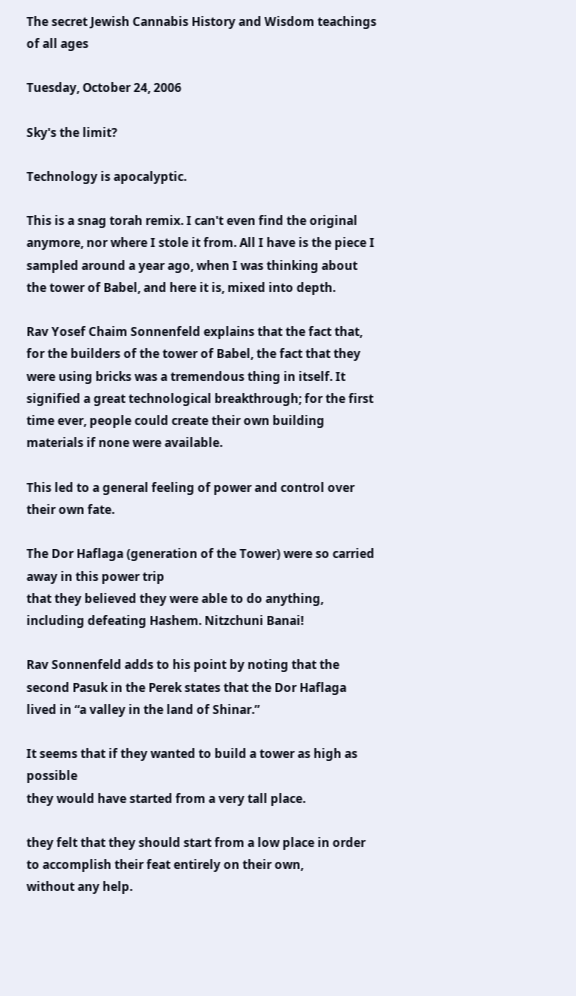The secret Jewish Cannabis History and Wisdom teachings of all ages

Tuesday, October 24, 2006

Sky's the limit?

Technology is apocalyptic.

This is a snag torah remix. I can't even find the original anymore, nor where I stole it from. All I have is the piece I sampled around a year ago, when I was thinking about the tower of Babel, and here it is, mixed into depth.

Rav Yosef Chaim Sonnenfeld explains that the fact that, for the builders of the tower of Babel, the fact that they were using bricks was a tremendous thing in itself. It signified a great technological breakthrough; for the first time ever, people could create their own building materials if none were available.

This led to a general feeling of power and control over their own fate.

The Dor Haflaga (generation of the Tower) were so carried away in this power trip
that they believed they were able to do anything,
including defeating Hashem. Nitzchuni Banai!

Rav Sonnenfeld adds to his point by noting that the second Pasuk in the Perek states that the Dor Haflaga
lived in “a valley in the land of Shinar.”

It seems that if they wanted to build a tower as high as possible
they would have started from a very tall place.

they felt that they should start from a low place in order to accomplish their feat entirely on their own,
without any help.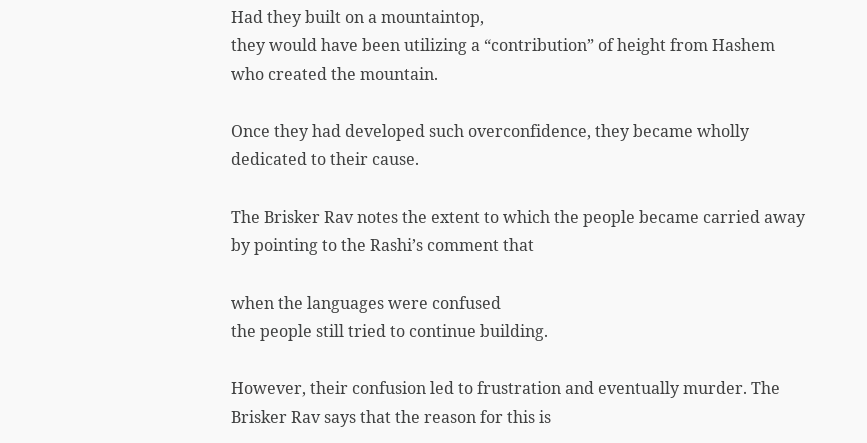Had they built on a mountaintop,
they would have been utilizing a “contribution” of height from Hashem
who created the mountain.

Once they had developed such overconfidence, they became wholly dedicated to their cause.

The Brisker Rav notes the extent to which the people became carried away by pointing to the Rashi’s comment that

when the languages were confused
the people still tried to continue building.

However, their confusion led to frustration and eventually murder. The Brisker Rav says that the reason for this is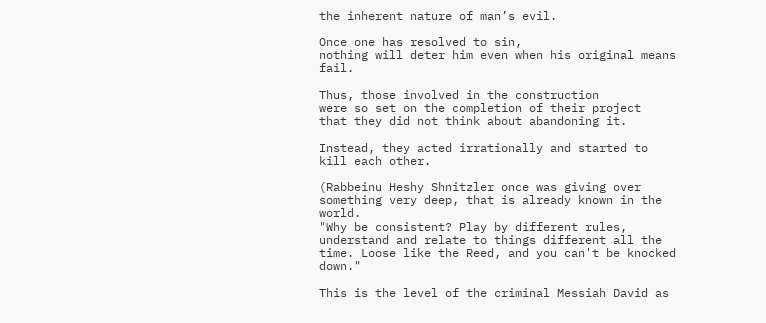the inherent nature of man’s evil.

Once one has resolved to sin,
nothing will deter him even when his original means fail.

Thus, those involved in the construction
were so set on the completion of their project
that they did not think about abandoning it.

Instead, they acted irrationally and started to kill each other.

(Rabbeinu Heshy Shnitzler once was giving over something very deep, that is already known in the world.
"Why be consistent? Play by different rules, understand and relate to things different all the time. Loose like the Reed, and you can't be knocked down."

This is the level of the criminal Messiah David as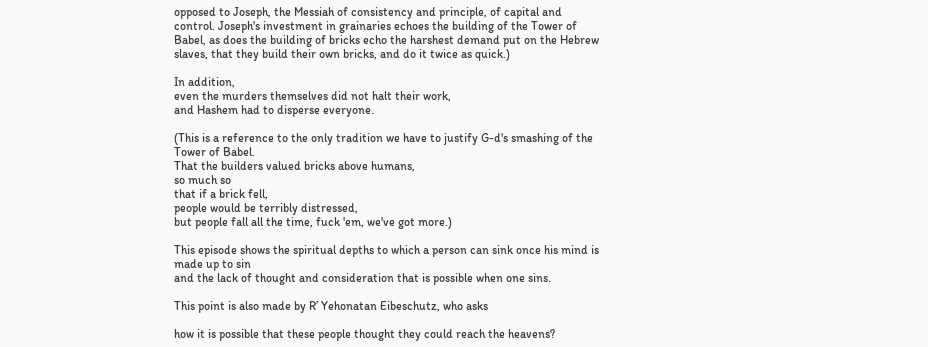opposed to Joseph, the Messiah of consistency and principle, of capital and control. Joseph's investment in grainaries echoes the building of the Tower of Babel, as does the building of bricks echo the harshest demand put on the Hebrew slaves, that they build their own bricks, and do it twice as quick.)

In addition,
even the murders themselves did not halt their work,
and Hashem had to disperse everyone.

(This is a reference to the only tradition we have to justify G-d's smashing of the Tower of Babel.
That the builders valued bricks above humans,
so much so
that if a brick fell,
people would be terribly distressed,
but people fall all the time, fuck 'em, we've got more.)

This episode shows the spiritual depths to which a person can sink once his mind is made up to sin
and the lack of thought and consideration that is possible when one sins.

This point is also made by R’ Yehonatan Eibeschutz, who asks

how it is possible that these people thought they could reach the heavens?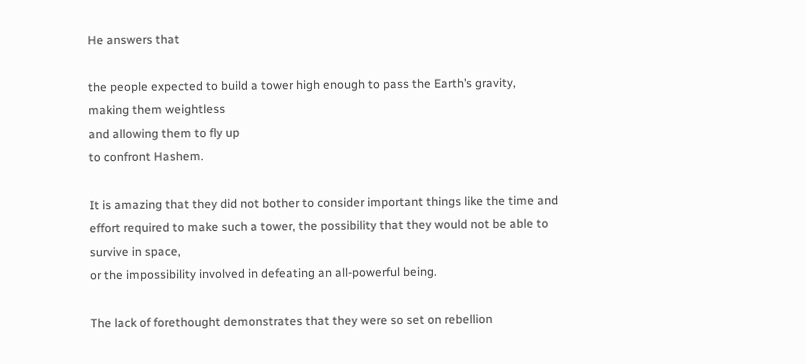He answers that

the people expected to build a tower high enough to pass the Earth’s gravity,
making them weightless
and allowing them to fly up
to confront Hashem.

It is amazing that they did not bother to consider important things like the time and effort required to make such a tower, the possibility that they would not be able to survive in space,
or the impossibility involved in defeating an all-powerful being.

The lack of forethought demonstrates that they were so set on rebellion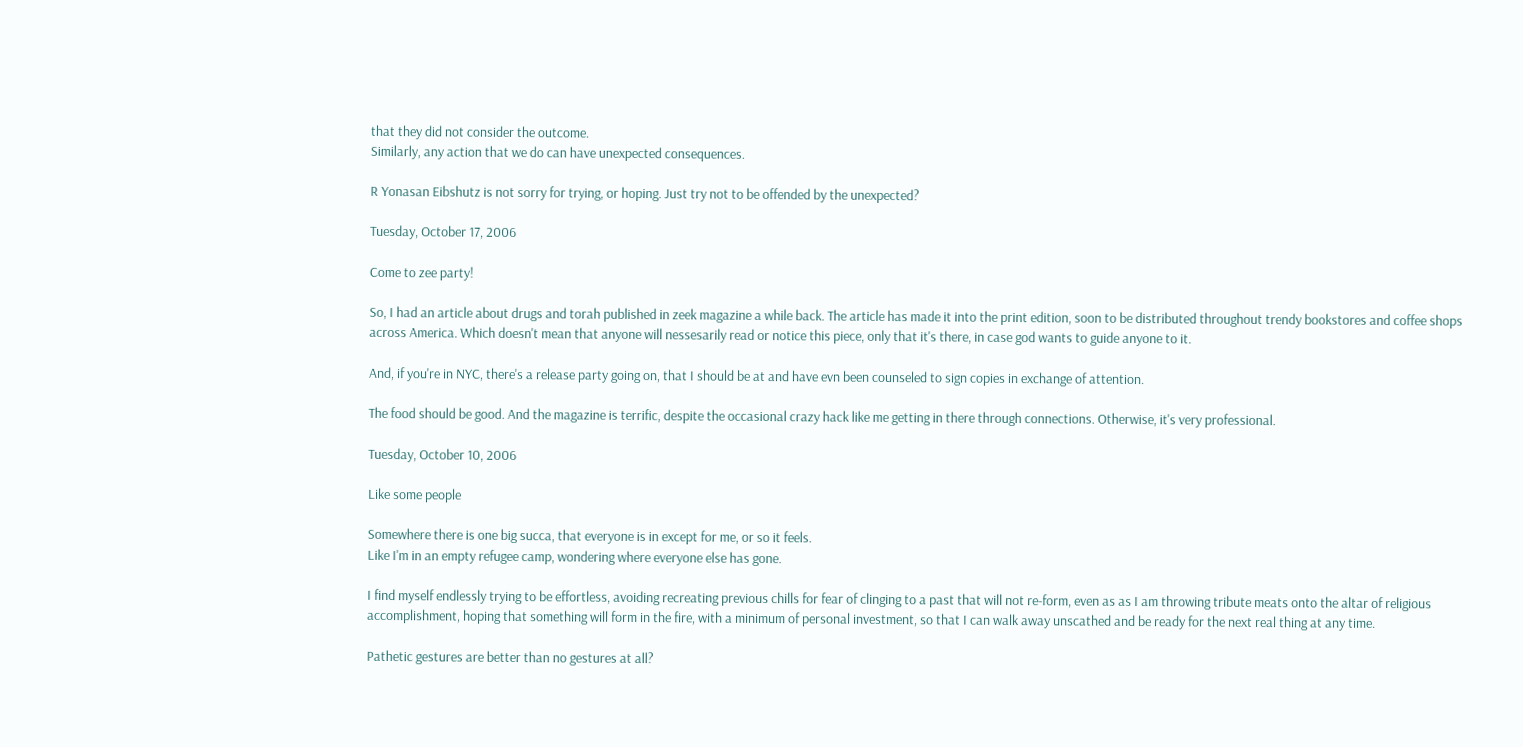that they did not consider the outcome.
Similarly, any action that we do can have unexpected consequences.

R Yonasan Eibshutz is not sorry for trying, or hoping. Just try not to be offended by the unexpected?

Tuesday, October 17, 2006

Come to zee party!

So, I had an article about drugs and torah published in zeek magazine a while back. The article has made it into the print edition, soon to be distributed throughout trendy bookstores and coffee shops across America. Which doesn't mean that anyone will nessesarily read or notice this piece, only that it's there, in case god wants to guide anyone to it.

And, if you're in NYC, there's a release party going on, that I should be at and have evn been counseled to sign copies in exchange of attention.

The food should be good. And the magazine is terrific, despite the occasional crazy hack like me getting in there through connections. Otherwise, it's very professional.

Tuesday, October 10, 2006

Like some people

Somewhere there is one big succa, that everyone is in except for me, or so it feels.
Like I'm in an empty refugee camp, wondering where everyone else has gone.

I find myself endlessly trying to be effortless, avoiding recreating previous chills for fear of clinging to a past that will not re-form, even as as I am throwing tribute meats onto the altar of religious accomplishment, hoping that something will form in the fire, with a minimum of personal investment, so that I can walk away unscathed and be ready for the next real thing at any time.

Pathetic gestures are better than no gestures at all?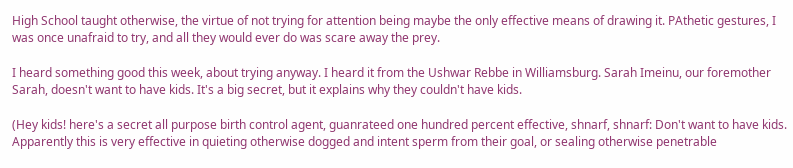High School taught otherwise, the virtue of not trying for attention being maybe the only effective means of drawing it. PAthetic gestures, I was once unafraid to try, and all they would ever do was scare away the prey.

I heard something good this week, about trying anyway. I heard it from the Ushwar Rebbe in Williamsburg. Sarah Imeinu, our foremother Sarah, doesn't want to have kids. It's a big secret, but it explains why they couldn't have kids.

(Hey kids! here's a secret all purpose birth control agent, guanrateed one hundred percent effective, shnarf, shnarf: Don't want to have kids. Apparently this is very effective in quieting otherwise dogged and intent sperm from their goal, or sealing otherwise penetrable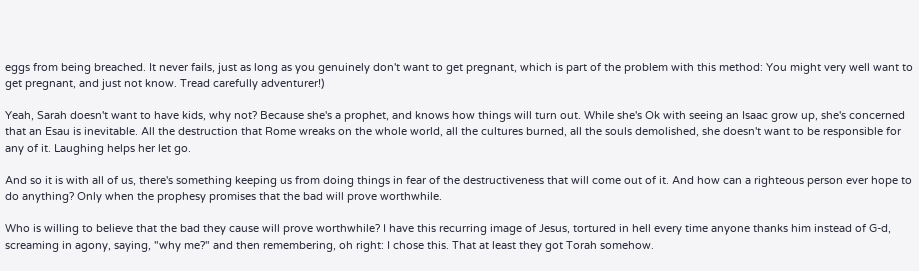eggs from being breached. It never fails, just as long as you genuinely don't want to get pregnant, which is part of the problem with this method: You might very well want to get pregnant, and just not know. Tread carefully adventurer!)

Yeah, Sarah doesn't want to have kids, why not? Because she's a prophet, and knows how things will turn out. While she's Ok with seeing an Isaac grow up, she's concerned that an Esau is inevitable. All the destruction that Rome wreaks on the whole world, all the cultures burned, all the souls demolished, she doesn't want to be responsible for any of it. Laughing helps her let go.

And so it is with all of us, there's something keeping us from doing things in fear of the destructiveness that will come out of it. And how can a righteous person ever hope to do anything? Only when the prophesy promises that the bad will prove worthwhile.

Who is willing to believe that the bad they cause will prove worthwhile? I have this recurring image of Jesus, tortured in hell every time anyone thanks him instead of G-d, screaming in agony, saying, "why me?" and then remembering, oh right: I chose this. That at least they got Torah somehow.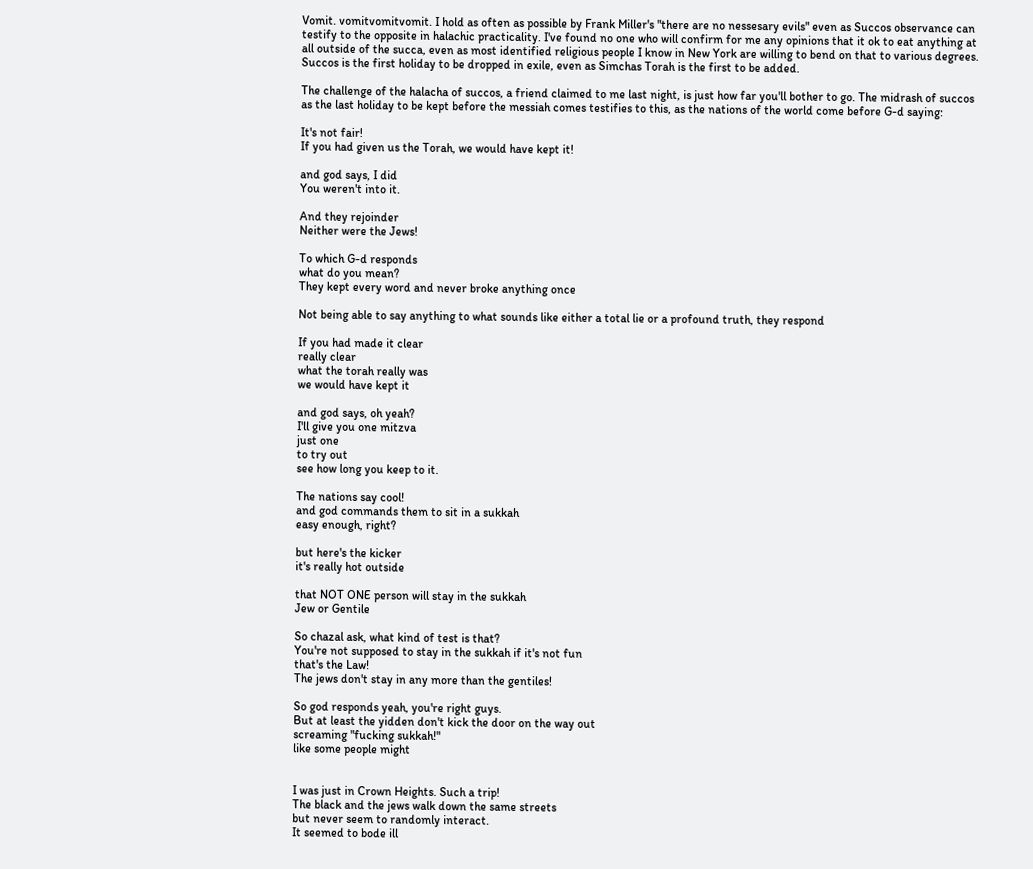Vomit. vomitvomitvomit. I hold as often as possible by Frank Miller's "there are no nessesary evils" even as Succos observance can testify to the opposite in halachic practicality. I've found no one who will confirm for me any opinions that it ok to eat anything at all outside of the succa, even as most identified religious people I know in New York are willing to bend on that to various degrees. Succos is the first holiday to be dropped in exile, even as Simchas Torah is the first to be added.

The challenge of the halacha of succos, a friend claimed to me last night, is just how far you'll bother to go. The midrash of succos as the last holiday to be kept before the messiah comes testifies to this, as the nations of the world come before G-d saying:

It's not fair!
If you had given us the Torah, we would have kept it!

and god says, I did
You weren't into it.

And they rejoinder
Neither were the Jews!

To which G-d responds
what do you mean?
They kept every word and never broke anything once

Not being able to say anything to what sounds like either a total lie or a profound truth, they respond

If you had made it clear
really clear
what the torah really was
we would have kept it

and god says, oh yeah?
I'll give you one mitzva
just one
to try out
see how long you keep to it.

The nations say cool!
and god commands them to sit in a sukkah
easy enough, right?

but here's the kicker
it's really hot outside

that NOT ONE person will stay in the sukkah
Jew or Gentile

So chazal ask, what kind of test is that?
You're not supposed to stay in the sukkah if it's not fun
that's the Law!
The jews don't stay in any more than the gentiles!

So god responds yeah, you're right guys.
But at least the yidden don't kick the door on the way out
screaming "fucking sukkah!"
like some people might


I was just in Crown Heights. Such a trip!
The black and the jews walk down the same streets
but never seem to randomly interact.
It seemed to bode ill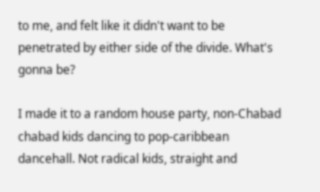to me, and felt like it didn't want to be penetrated by either side of the divide. What's gonna be?

I made it to a random house party, non-Chabad chabad kids dancing to pop-caribbean dancehall. Not radical kids, straight and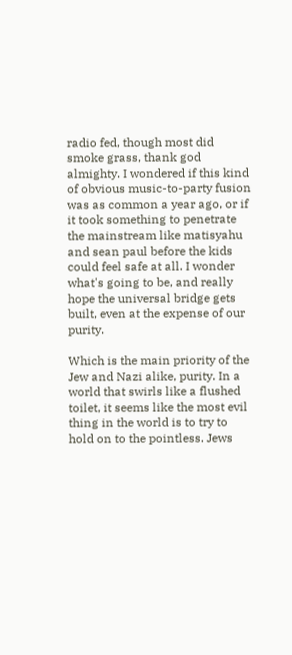radio fed, though most did smoke grass, thank god almighty. I wondered if this kind of obvious music-to-party fusion was as common a year ago, or if it took something to penetrate the mainstream like matisyahu and sean paul before the kids could feel safe at all. I wonder what's going to be, and really hope the universal bridge gets built, even at the expense of our purity.

Which is the main priority of the Jew and Nazi alike, purity. In a world that swirls like a flushed toilet, it seems like the most evil thing in the world is to try to hold on to the pointless. Jews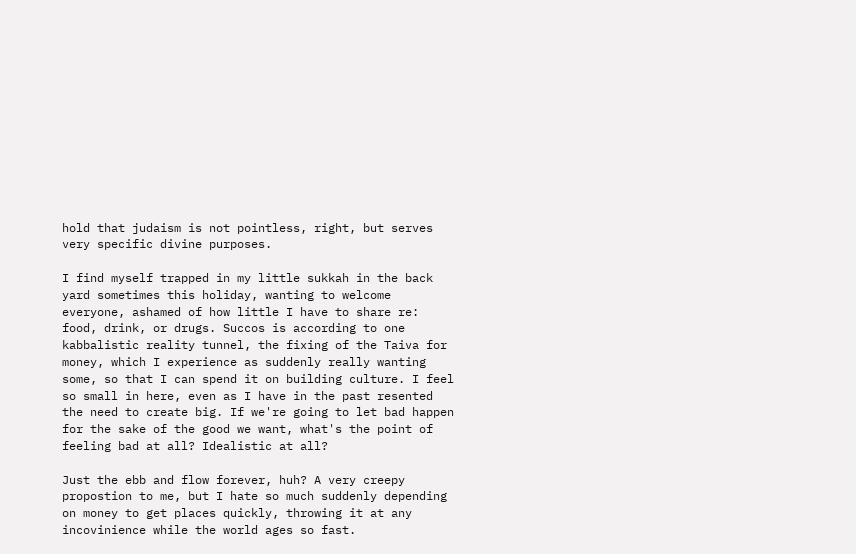hold that judaism is not pointless, right, but serves very specific divine purposes.

I find myself trapped in my little sukkah in the back yard sometimes this holiday, wanting to welcome everyone, ashamed of how little I have to share re: food, drink, or drugs. Succos is according to one kabbalistic reality tunnel, the fixing of the Taiva for money, which I experience as suddenly really wanting some, so that I can spend it on building culture. I feel so small in here, even as I have in the past resented the need to create big. If we're going to let bad happen for the sake of the good we want, what's the point of feeling bad at all? Idealistic at all?

Just the ebb and flow forever, huh? A very creepy propostion to me, but I hate so much suddenly depending on money to get places quickly, throwing it at any incovinience while the world ages so fast.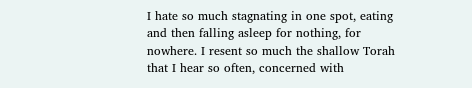I hate so much stagnating in one spot, eating and then falling asleep for nothing, for nowhere. I resent so much the shallow Torah that I hear so often, concerned with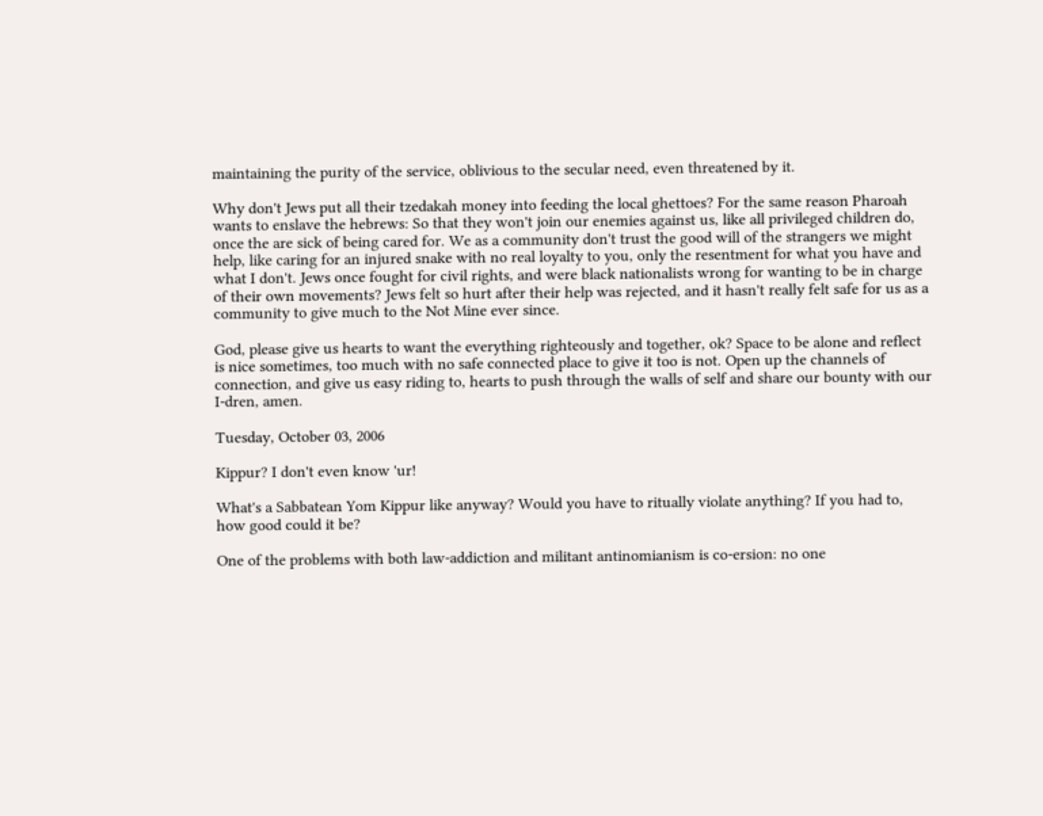maintaining the purity of the service, oblivious to the secular need, even threatened by it.

Why don't Jews put all their tzedakah money into feeding the local ghettoes? For the same reason Pharoah wants to enslave the hebrews: So that they won't join our enemies against us, like all privileged children do, once the are sick of being cared for. We as a community don't trust the good will of the strangers we might help, like caring for an injured snake with no real loyalty to you, only the resentment for what you have and what I don't. Jews once fought for civil rights, and were black nationalists wrong for wanting to be in charge of their own movements? Jews felt so hurt after their help was rejected, and it hasn't really felt safe for us as a community to give much to the Not Mine ever since.

God, please give us hearts to want the everything righteously and together, ok? Space to be alone and reflect is nice sometimes, too much with no safe connected place to give it too is not. Open up the channels of connection, and give us easy riding to, hearts to push through the walls of self and share our bounty with our I-dren, amen.

Tuesday, October 03, 2006

Kippur? I don't even know 'ur!

What's a Sabbatean Yom Kippur like anyway? Would you have to ritually violate anything? If you had to, how good could it be?

One of the problems with both law-addiction and militant antinomianism is co-ersion: no one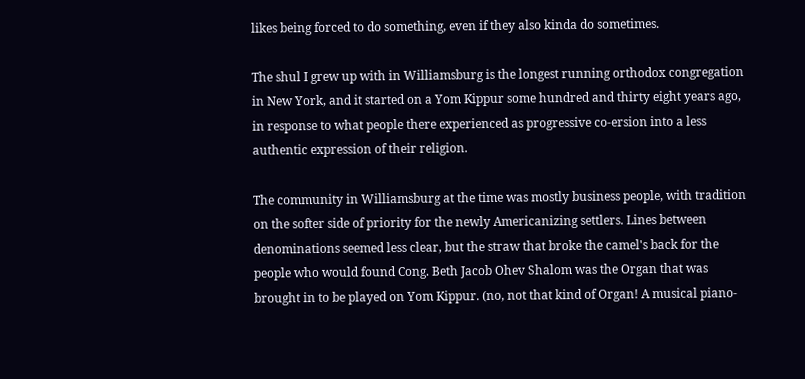likes being forced to do something, even if they also kinda do sometimes.

The shul I grew up with in Williamsburg is the longest running orthodox congregation in New York, and it started on a Yom Kippur some hundred and thirty eight years ago, in response to what people there experienced as progressive co-ersion into a less authentic expression of their religion.

The community in Williamsburg at the time was mostly business people, with tradition on the softer side of priority for the newly Americanizing settlers. Lines between denominations seemed less clear, but the straw that broke the camel's back for the people who would found Cong. Beth Jacob Ohev Shalom was the Organ that was brought in to be played on Yom Kippur. (no, not that kind of Organ! A musical piano-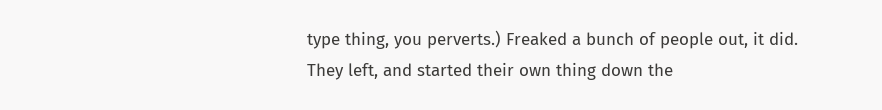type thing, you perverts.) Freaked a bunch of people out, it did. They left, and started their own thing down the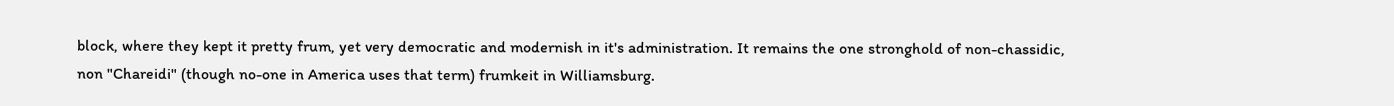block, where they kept it pretty frum, yet very democratic and modernish in it's administration. It remains the one stronghold of non-chassidic, non "Chareidi" (though no-one in America uses that term) frumkeit in Williamsburg.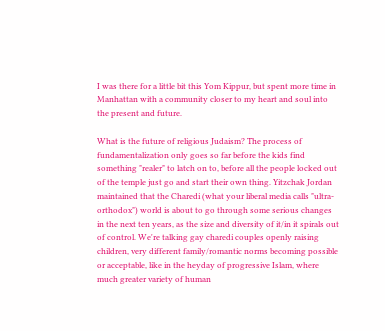I was there for a little bit this Yom Kippur, but spent more time in Manhattan with a community closer to my heart and soul into the present and future.

What is the future of religious Judaism? The process of fundamentalization only goes so far before the kids find something "realer" to latch on to, before all the people locked out of the temple just go and start their own thing. Yitzchak Jordan maintained that the Charedi (what your liberal media calls "ultra-orthodox") world is about to go through some serious changes in the next ten years, as the size and diversity of it/in it spirals out of control. We're talking gay charedi couples openly raising children, very different family/romantic norms becoming possible or acceptable, like in the heyday of progressive Islam, where much greater variety of human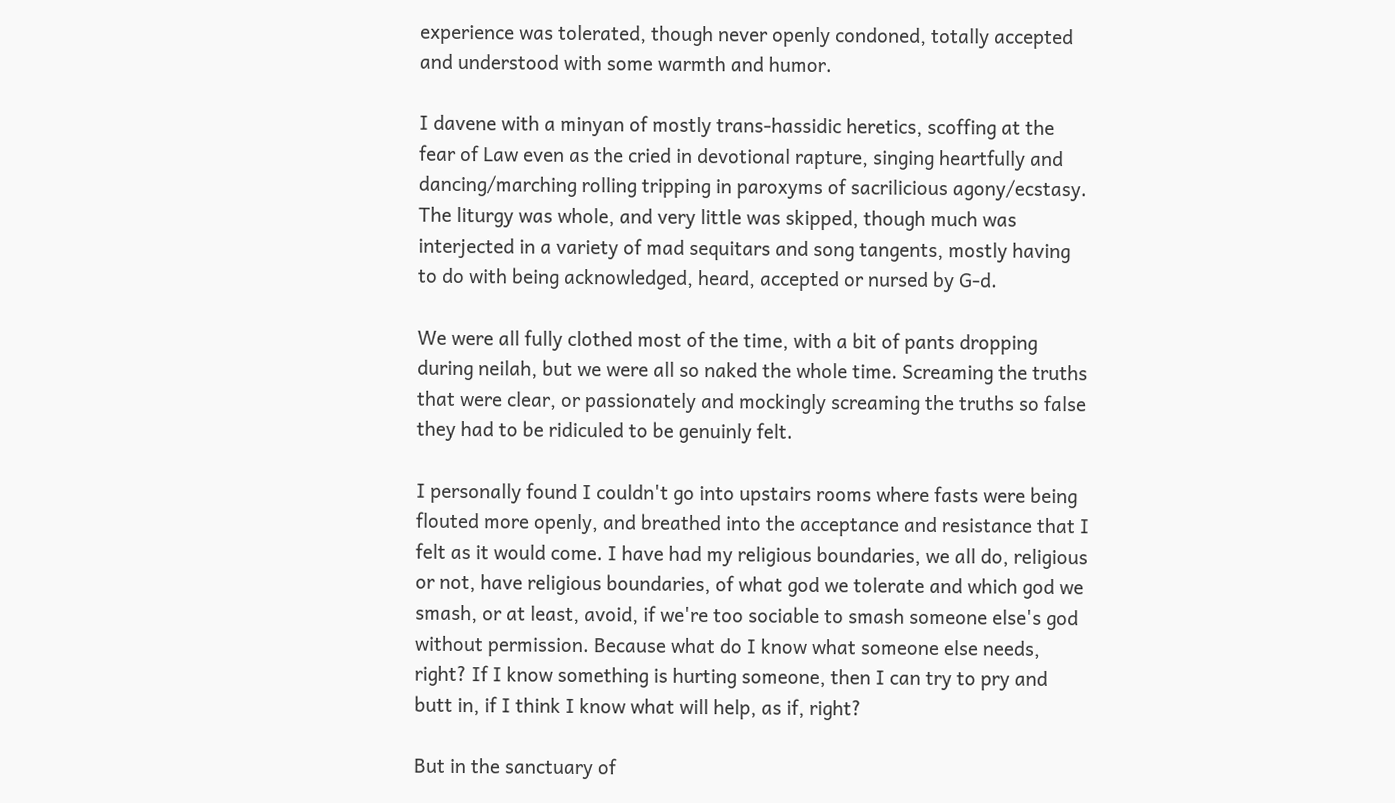experience was tolerated, though never openly condoned, totally accepted and understood with some warmth and humor.

I davene with a minyan of mostly trans-hassidic heretics, scoffing at the fear of Law even as the cried in devotional rapture, singing heartfully and dancing/marching rolling tripping in paroxyms of sacrilicious agony/ecstasy. The liturgy was whole, and very little was skipped, though much was interjected in a variety of mad sequitars and song tangents, mostly having to do with being acknowledged, heard, accepted or nursed by G-d.

We were all fully clothed most of the time, with a bit of pants dropping during neilah, but we were all so naked the whole time. Screaming the truths that were clear, or passionately and mockingly screaming the truths so false they had to be ridiculed to be genuinly felt.

I personally found I couldn't go into upstairs rooms where fasts were being flouted more openly, and breathed into the acceptance and resistance that I felt as it would come. I have had my religious boundaries, we all do, religious or not, have religious boundaries, of what god we tolerate and which god we smash, or at least, avoid, if we're too sociable to smash someone else's god without permission. Because what do I know what someone else needs, right? If I know something is hurting someone, then I can try to pry and butt in, if I think I know what will help, as if, right?

But in the sanctuary of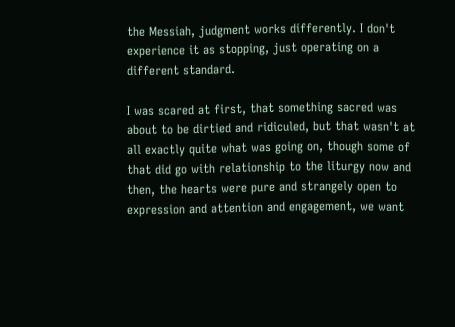the Messiah, judgment works differently. I don't experience it as stopping, just operating on a different standard.

I was scared at first, that something sacred was about to be dirtied and ridiculed, but that wasn't at all exactly quite what was going on, though some of that did go with relationship to the liturgy now and then, the hearts were pure and strangely open to expression and attention and engagement, we want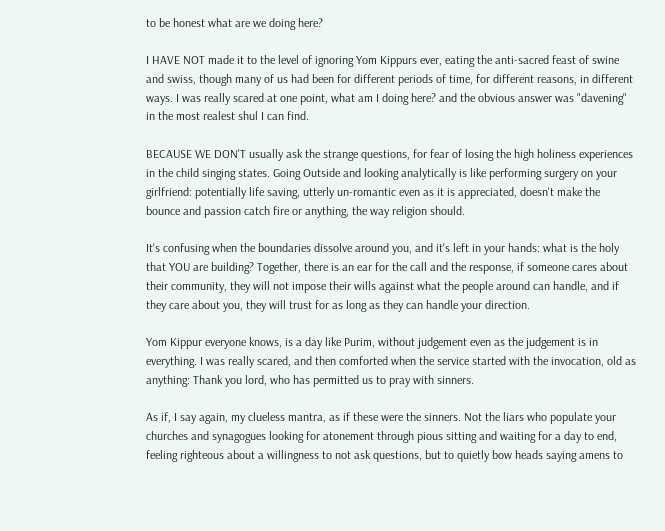to be honest what are we doing here?

I HAVE NOT made it to the level of ignoring Yom Kippurs ever, eating the anti-sacred feast of swine and swiss, though many of us had been for different periods of time, for different reasons, in different ways. I was really scared at one point, what am I doing here? and the obvious answer was "davening" in the most realest shul I can find.

BECAUSE WE DON'T usually ask the strange questions, for fear of losing the high holiness experiences in the child singing states. Going Outside and looking analytically is like performing surgery on your girlfriend: potentially life saving, utterly un-romantic even as it is appreciated, doesn't make the bounce and passion catch fire or anything, the way religion should.

It's confusing when the boundaries dissolve around you, and it's left in your hands: what is the holy that YOU are building? Together, there is an ear for the call and the response, if someone cares about their community, they will not impose their wills against what the people around can handle, and if they care about you, they will trust for as long as they can handle your direction.

Yom Kippur everyone knows, is a day like Purim, without judgement even as the judgement is in everything. I was really scared, and then comforted when the service started with the invocation, old as anything: Thank you lord, who has permitted us to pray with sinners.

As if, I say again, my clueless mantra, as if these were the sinners. Not the liars who populate your churches and synagogues looking for atonement through pious sitting and waiting for a day to end, feeling righteous about a willingness to not ask questions, but to quietly bow heads saying amens to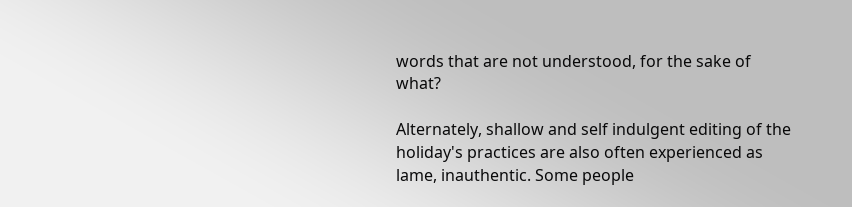words that are not understood, for the sake of what?

Alternately, shallow and self indulgent editing of the holiday's practices are also often experienced as lame, inauthentic. Some people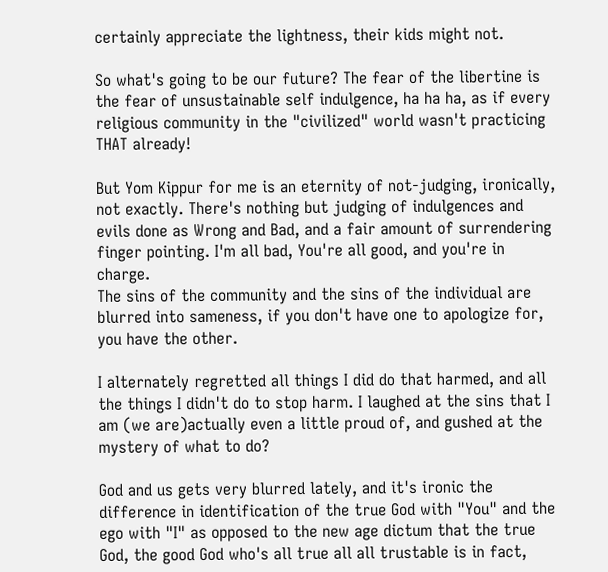certainly appreciate the lightness, their kids might not.

So what's going to be our future? The fear of the libertine is the fear of unsustainable self indulgence, ha ha ha, as if every religious community in the "civilized" world wasn't practicing THAT already!

But Yom Kippur for me is an eternity of not-judging, ironically, not exactly. There's nothing but judging of indulgences and evils done as Wrong and Bad, and a fair amount of surrendering finger pointing. I'm all bad, You're all good, and you're in charge.
The sins of the community and the sins of the individual are blurred into sameness, if you don't have one to apologize for, you have the other.

I alternately regretted all things I did do that harmed, and all the things I didn't do to stop harm. I laughed at the sins that I am (we are)actually even a little proud of, and gushed at the mystery of what to do?

God and us gets very blurred lately, and it's ironic the difference in identification of the true God with "You" and the ego with "I" as opposed to the new age dictum that the true God, the good God who's all true all all trustable is in fact,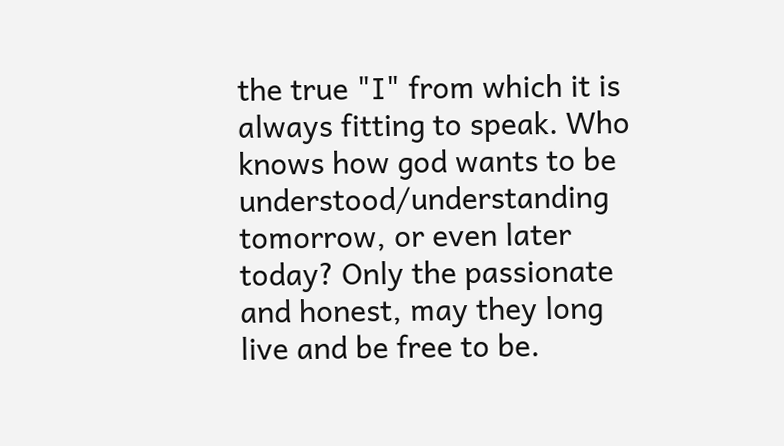the true "I" from which it is always fitting to speak. Who knows how god wants to be understood/understanding tomorrow, or even later today? Only the passionate and honest, may they long live and be free to be.